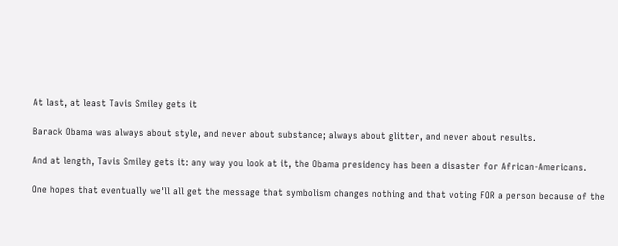At last, at least Tavis Smiley gets it

Barack Obama was always about style, and never about substance; always about glitter, and never about results.

And at length, Tavis Smiley gets it: any way you look at it, the Obama presidency has been a disaster for African-Americans.

One hopes that eventually we'll all get the message that symbolism changes nothing and that voting FOR a person because of the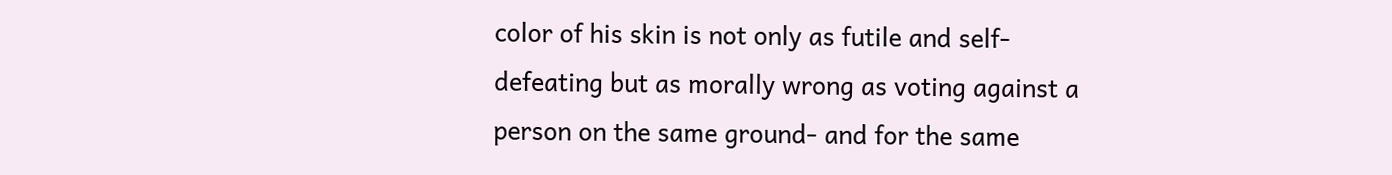color of his skin is not only as futile and self-defeating but as morally wrong as voting against a person on the same ground- and for the same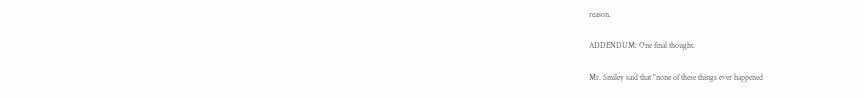reason.

ADDENDUM: One final thought.

Mr. Smiley said that "none of these things ever happened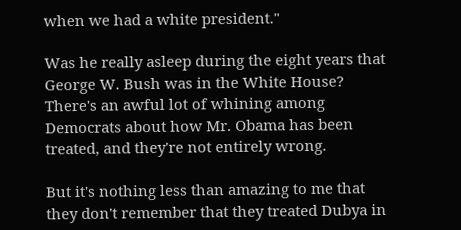when we had a white president."

Was he really asleep during the eight years that George W. Bush was in the White House?  There's an awful lot of whining among Democrats about how Mr. Obama has been treated, and they're not entirely wrong.

But it's nothing less than amazing to me that they don't remember that they treated Dubya in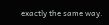exactly the same way.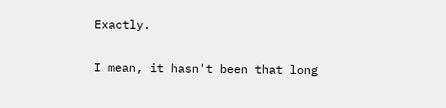Exactly.

I mean, it hasn't been that long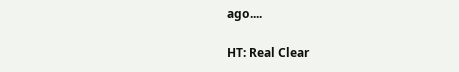ago....

HT: Real Clear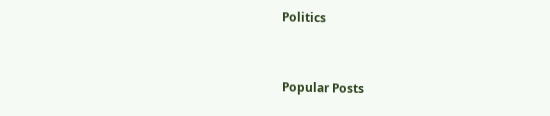Politics


Popular Posts